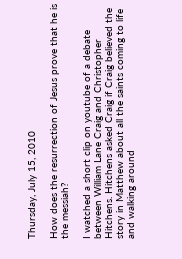Thursday, July 15, 2010

How does the resurrection of Jesus prove that he is the messiah?

I watched a short clip on youtube of a debate between William Lane Craig and Christopher Hitchens. Hitchens asked Craig if Craig believed the story in Matthew about all the saints coming to life and walking around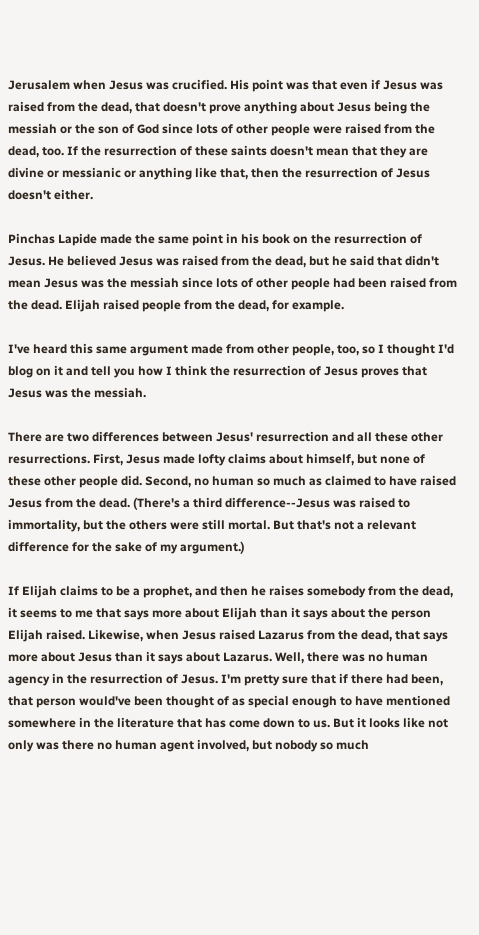Jerusalem when Jesus was crucified. His point was that even if Jesus was raised from the dead, that doesn't prove anything about Jesus being the messiah or the son of God since lots of other people were raised from the dead, too. If the resurrection of these saints doesn't mean that they are divine or messianic or anything like that, then the resurrection of Jesus doesn't either.

Pinchas Lapide made the same point in his book on the resurrection of Jesus. He believed Jesus was raised from the dead, but he said that didn't mean Jesus was the messiah since lots of other people had been raised from the dead. Elijah raised people from the dead, for example.

I've heard this same argument made from other people, too, so I thought I'd blog on it and tell you how I think the resurrection of Jesus proves that Jesus was the messiah.

There are two differences between Jesus' resurrection and all these other resurrections. First, Jesus made lofty claims about himself, but none of these other people did. Second, no human so much as claimed to have raised Jesus from the dead. (There's a third difference--Jesus was raised to immortality, but the others were still mortal. But that's not a relevant difference for the sake of my argument.)

If Elijah claims to be a prophet, and then he raises somebody from the dead, it seems to me that says more about Elijah than it says about the person Elijah raised. Likewise, when Jesus raised Lazarus from the dead, that says more about Jesus than it says about Lazarus. Well, there was no human agency in the resurrection of Jesus. I'm pretty sure that if there had been, that person would've been thought of as special enough to have mentioned somewhere in the literature that has come down to us. But it looks like not only was there no human agent involved, but nobody so much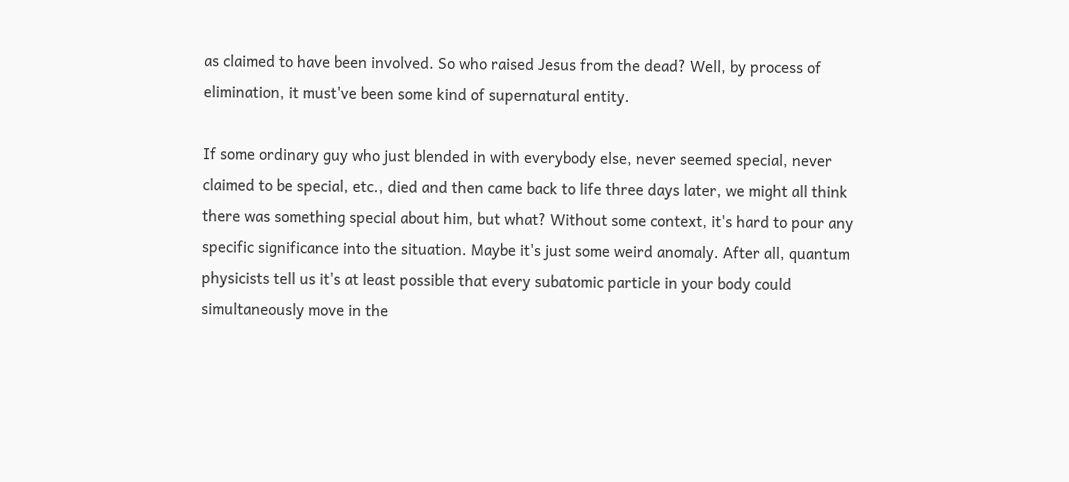as claimed to have been involved. So who raised Jesus from the dead? Well, by process of elimination, it must've been some kind of supernatural entity.

If some ordinary guy who just blended in with everybody else, never seemed special, never claimed to be special, etc., died and then came back to life three days later, we might all think there was something special about him, but what? Without some context, it's hard to pour any specific significance into the situation. Maybe it's just some weird anomaly. After all, quantum physicists tell us it's at least possible that every subatomic particle in your body could simultaneously move in the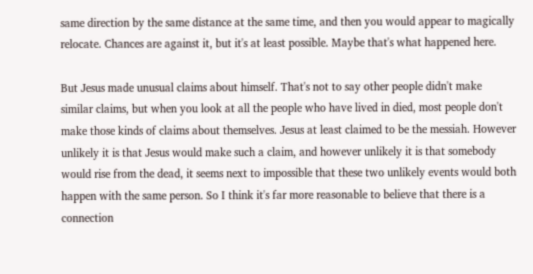same direction by the same distance at the same time, and then you would appear to magically relocate. Chances are against it, but it's at least possible. Maybe that's what happened here.

But Jesus made unusual claims about himself. That's not to say other people didn't make similar claims, but when you look at all the people who have lived in died, most people don't make those kinds of claims about themselves. Jesus at least claimed to be the messiah. However unlikely it is that Jesus would make such a claim, and however unlikely it is that somebody would rise from the dead, it seems next to impossible that these two unlikely events would both happen with the same person. So I think it's far more reasonable to believe that there is a connection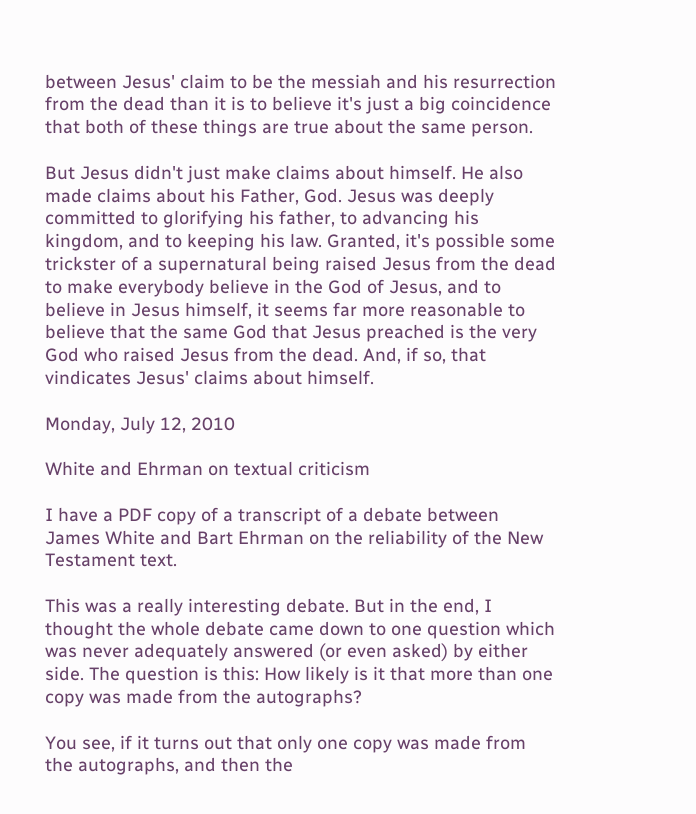between Jesus' claim to be the messiah and his resurrection from the dead than it is to believe it's just a big coincidence that both of these things are true about the same person.

But Jesus didn't just make claims about himself. He also made claims about his Father, God. Jesus was deeply committed to glorifying his father, to advancing his kingdom, and to keeping his law. Granted, it's possible some trickster of a supernatural being raised Jesus from the dead to make everybody believe in the God of Jesus, and to believe in Jesus himself, it seems far more reasonable to believe that the same God that Jesus preached is the very God who raised Jesus from the dead. And, if so, that vindicates Jesus' claims about himself.

Monday, July 12, 2010

White and Ehrman on textual criticism

I have a PDF copy of a transcript of a debate between James White and Bart Ehrman on the reliability of the New Testament text.

This was a really interesting debate. But in the end, I thought the whole debate came down to one question which was never adequately answered (or even asked) by either side. The question is this: How likely is it that more than one copy was made from the autographs?

You see, if it turns out that only one copy was made from the autographs, and then the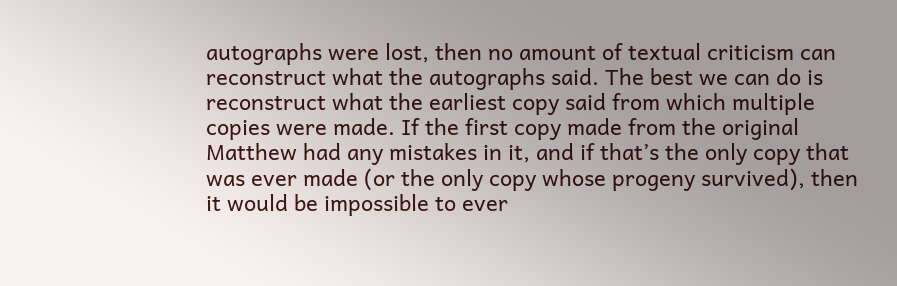autographs were lost, then no amount of textual criticism can reconstruct what the autographs said. The best we can do is reconstruct what the earliest copy said from which multiple copies were made. If the first copy made from the original Matthew had any mistakes in it, and if that’s the only copy that was ever made (or the only copy whose progeny survived), then it would be impossible to ever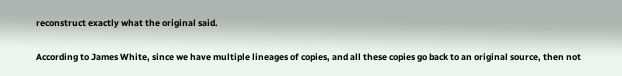reconstruct exactly what the original said.

According to James White, since we have multiple lineages of copies, and all these copies go back to an original source, then not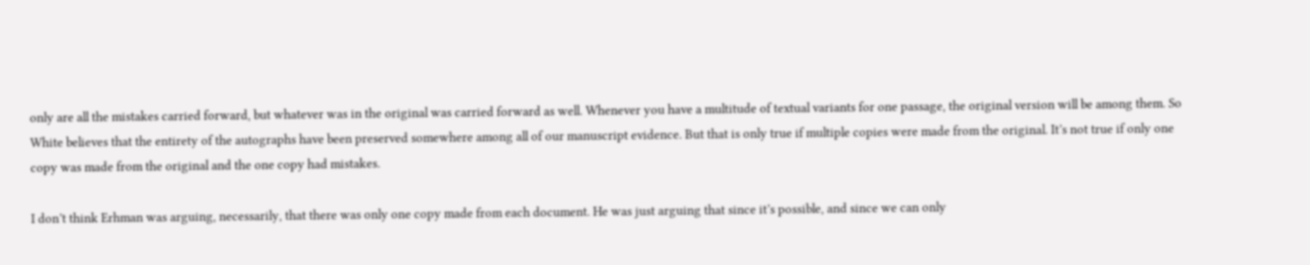only are all the mistakes carried forward, but whatever was in the original was carried forward as well. Whenever you have a multitude of textual variants for one passage, the original version will be among them. So White believes that the entirety of the autographs have been preserved somewhere among all of our manuscript evidence. But that is only true if multiple copies were made from the original. It’s not true if only one copy was made from the original and the one copy had mistakes.

I don’t think Erhman was arguing, necessarily, that there was only one copy made from each document. He was just arguing that since it’s possible, and since we can only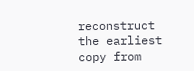reconstruct the earliest copy from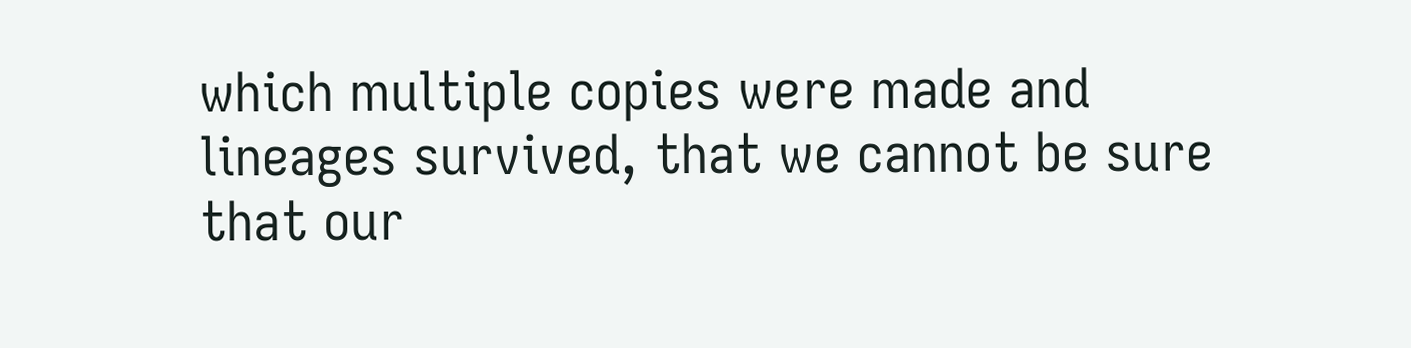which multiple copies were made and lineages survived, that we cannot be sure that our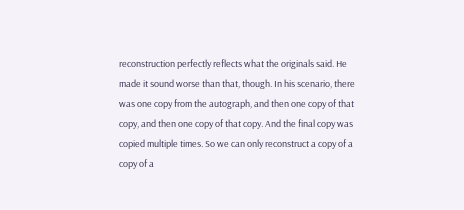reconstruction perfectly reflects what the originals said. He made it sound worse than that, though. In his scenario, there was one copy from the autograph, and then one copy of that copy, and then one copy of that copy. And the final copy was copied multiple times. So we can only reconstruct a copy of a copy of a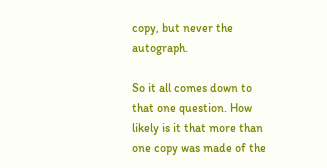copy, but never the autograph.

So it all comes down to that one question. How likely is it that more than one copy was made of the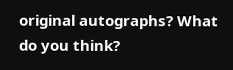original autographs? What do you think?